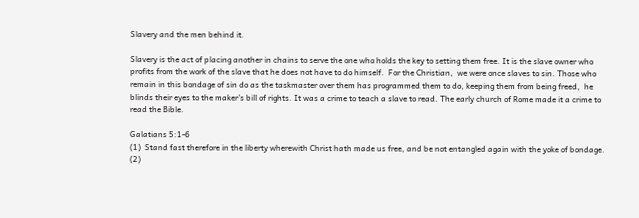Slavery and the men behind it.

Slavery is the act of placing another in chains to serve the one who holds the key to setting them free. It is the slave owner who profits from the work of the slave that he does not have to do himself.  For the Christian,  we were once slaves to sin. Those who remain in this bondage of sin do as the taskmaster over them has programmed them to do, keeping them from being freed,  he blinds their eyes to the maker’s bill of rights. It was a crime to teach a slave to read. The early church of Rome made it a crime to read the Bible.

Galatians 5:1-6
(1)  Stand fast therefore in the liberty wherewith Christ hath made us free, and be not entangled again with the yoke of bondage.
(2)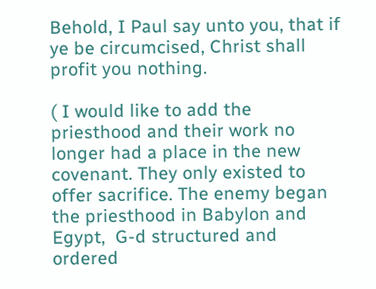Behold, I Paul say unto you, that if ye be circumcised, Christ shall profit you nothing.

( I would like to add the priesthood and their work no longer had a place in the new covenant. They only existed to offer sacrifice. The enemy began the priesthood in Babylon and Egypt,  G-d structured and ordered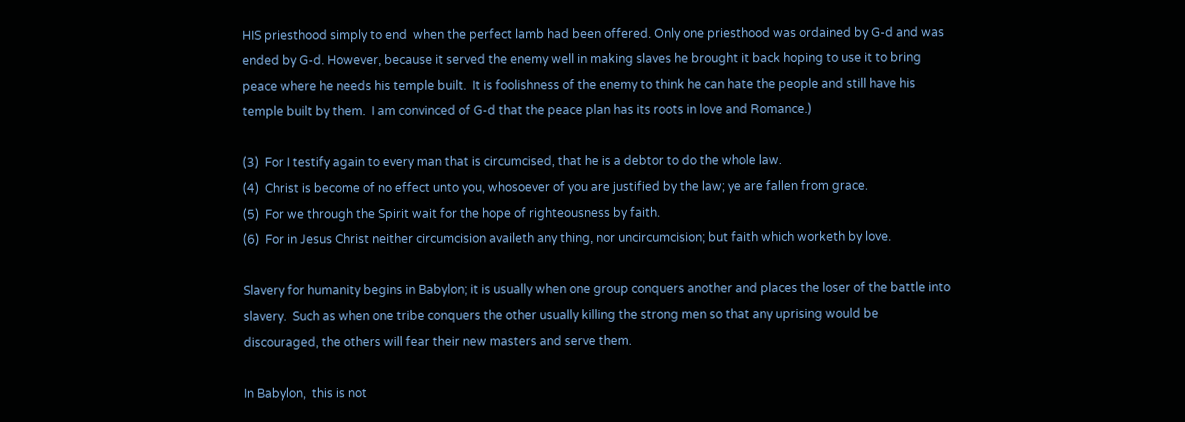HIS priesthood simply to end  when the perfect lamb had been offered. Only one priesthood was ordained by G-d and was ended by G-d. However, because it served the enemy well in making slaves he brought it back hoping to use it to bring peace where he needs his temple built.  It is foolishness of the enemy to think he can hate the people and still have his temple built by them.  I am convinced of G-d that the peace plan has its roots in love and Romance.)

(3)  For I testify again to every man that is circumcised, that he is a debtor to do the whole law.
(4)  Christ is become of no effect unto you, whosoever of you are justified by the law; ye are fallen from grace.
(5)  For we through the Spirit wait for the hope of righteousness by faith.
(6)  For in Jesus Christ neither circumcision availeth any thing, nor uncircumcision; but faith which worketh by love.

Slavery for humanity begins in Babylon; it is usually when one group conquers another and places the loser of the battle into slavery.  Such as when one tribe conquers the other usually killing the strong men so that any uprising would be discouraged, the others will fear their new masters and serve them.

In Babylon,  this is not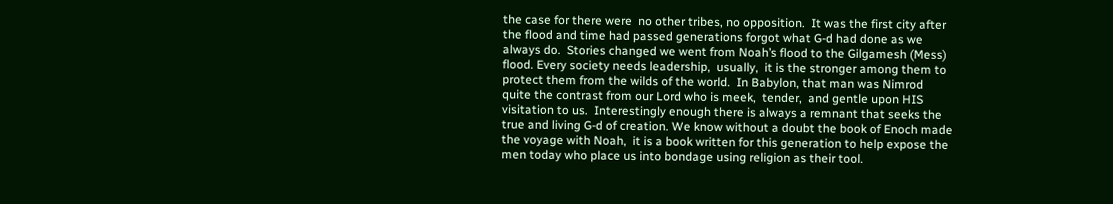the case for there were  no other tribes, no opposition.  It was the first city after the flood and time had passed generations forgot what G-d had done as we always do.  Stories changed we went from Noah’s flood to the Gilgamesh (Mess) flood. Every society needs leadership,  usually,  it is the stronger among them to protect them from the wilds of the world.  In Babylon, that man was Nimrod quite the contrast from our Lord who is meek,  tender,  and gentle upon HIS visitation to us.  Interestingly enough there is always a remnant that seeks the true and living G-d of creation. We know without a doubt the book of Enoch made the voyage with Noah,  it is a book written for this generation to help expose the men today who place us into bondage using religion as their tool.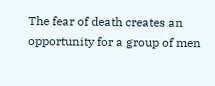The fear of death creates an opportunity for a group of men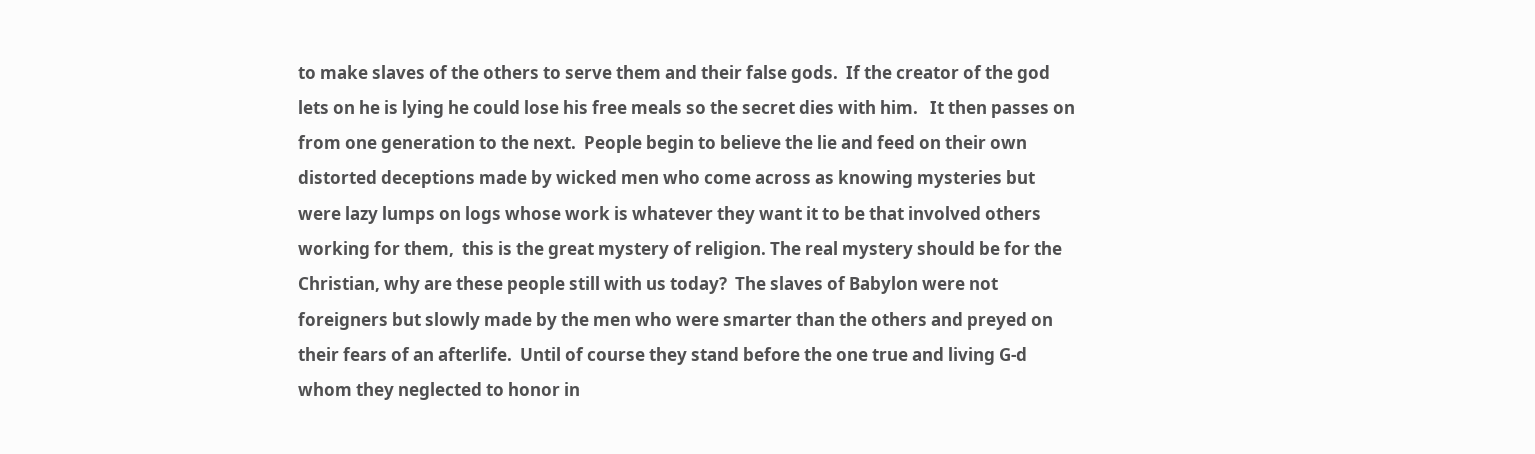to make slaves of the others to serve them and their false gods.  If the creator of the god lets on he is lying he could lose his free meals so the secret dies with him.   It then passes on from one generation to the next.  People begin to believe the lie and feed on their own distorted deceptions made by wicked men who come across as knowing mysteries but were lazy lumps on logs whose work is whatever they want it to be that involved others working for them,  this is the great mystery of religion. The real mystery should be for the Christian, why are these people still with us today?  The slaves of Babylon were not foreigners but slowly made by the men who were smarter than the others and preyed on their fears of an afterlife.  Until of course they stand before the one true and living G-d whom they neglected to honor in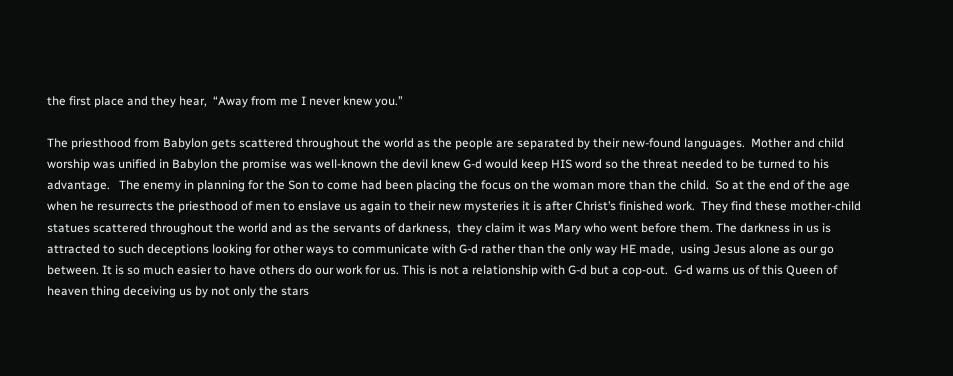the first place and they hear,  “Away from me I never knew you.”

The priesthood from Babylon gets scattered throughout the world as the people are separated by their new-found languages.  Mother and child worship was unified in Babylon the promise was well-known the devil knew G-d would keep HIS word so the threat needed to be turned to his advantage.   The enemy in planning for the Son to come had been placing the focus on the woman more than the child.  So at the end of the age when he resurrects the priesthood of men to enslave us again to their new mysteries it is after Christ’s finished work.  They find these mother-child statues scattered throughout the world and as the servants of darkness,  they claim it was Mary who went before them. The darkness in us is attracted to such deceptions looking for other ways to communicate with G-d rather than the only way HE made,  using Jesus alone as our go between. It is so much easier to have others do our work for us. This is not a relationship with G-d but a cop-out.  G-d warns us of this Queen of heaven thing deceiving us by not only the stars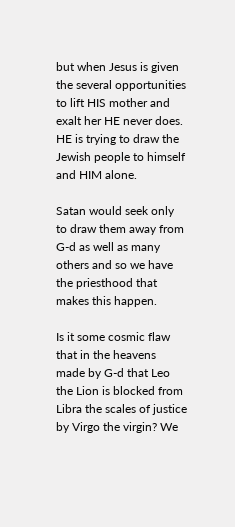but when Jesus is given the several opportunities to lift HIS mother and exalt her HE never does.  HE is trying to draw the Jewish people to himself and HIM alone.

Satan would seek only to draw them away from G-d as well as many others and so we have the priesthood that makes this happen.

Is it some cosmic flaw that in the heavens made by G-d that Leo the Lion is blocked from Libra the scales of justice by Virgo the virgin? We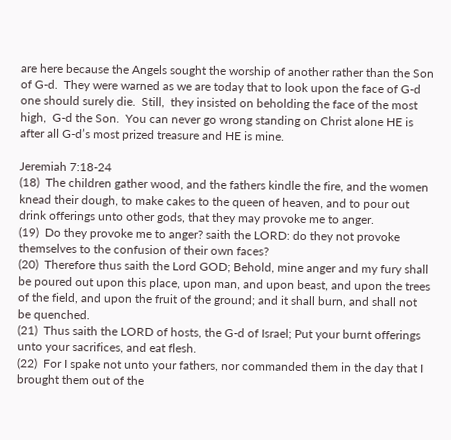are here because the Angels sought the worship of another rather than the Son of G-d.  They were warned as we are today that to look upon the face of G-d one should surely die.  Still,  they insisted on beholding the face of the most high,  G-d the Son.  You can never go wrong standing on Christ alone HE is after all G-d’s most prized treasure and HE is mine.

Jeremiah 7:18-24
(18)  The children gather wood, and the fathers kindle the fire, and the women knead their dough, to make cakes to the queen of heaven, and to pour out drink offerings unto other gods, that they may provoke me to anger.
(19)  Do they provoke me to anger? saith the LORD: do they not provoke themselves to the confusion of their own faces?
(20)  Therefore thus saith the Lord GOD; Behold, mine anger and my fury shall be poured out upon this place, upon man, and upon beast, and upon the trees of the field, and upon the fruit of the ground; and it shall burn, and shall not be quenched.
(21)  Thus saith the LORD of hosts, the G-d of Israel; Put your burnt offerings unto your sacrifices, and eat flesh.
(22)  For I spake not unto your fathers, nor commanded them in the day that I brought them out of the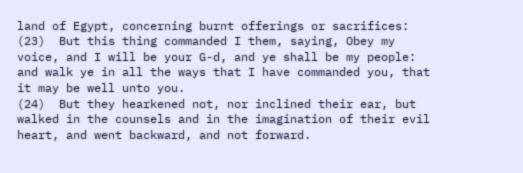land of Egypt, concerning burnt offerings or sacrifices:
(23)  But this thing commanded I them, saying, Obey my voice, and I will be your G-d, and ye shall be my people: and walk ye in all the ways that I have commanded you, that it may be well unto you.
(24)  But they hearkened not, nor inclined their ear, but walked in the counsels and in the imagination of their evil heart, and went backward, and not forward.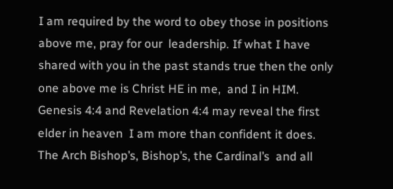I am required by the word to obey those in positions above me, pray for our  leadership. If what I have shared with you in the past stands true then the only one above me is Christ HE in me,  and I in HIM. Genesis 4:4 and Revelation 4:4 may reveal the first elder in heaven  I am more than confident it does. The Arch Bishop’s, Bishop’s, the Cardinal’s  and all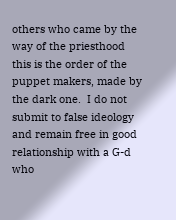others who came by the way of the priesthood this is the order of the puppet makers, made by the dark one.  I do not submit to false ideology and remain free in good relationship with a G-d who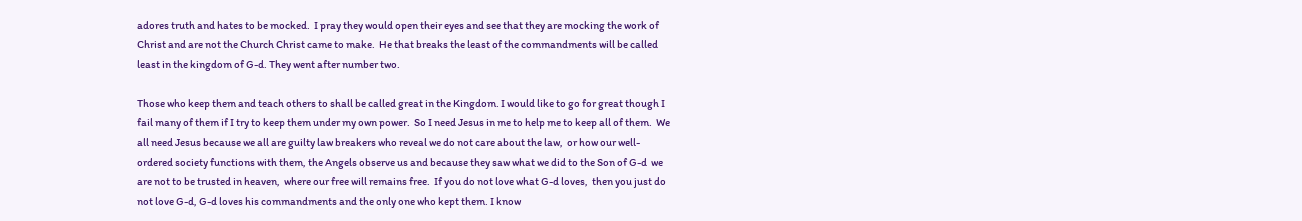adores truth and hates to be mocked.  I pray they would open their eyes and see that they are mocking the work of Christ and are not the Church Christ came to make.  He that breaks the least of the commandments will be called least in the kingdom of G-d. They went after number two.

Those who keep them and teach others to shall be called great in the Kingdom. I would like to go for great though I fail many of them if I try to keep them under my own power.  So I need Jesus in me to help me to keep all of them.  We all need Jesus because we all are guilty law breakers who reveal we do not care about the law,  or how our well-ordered society functions with them, the Angels observe us and because they saw what we did to the Son of G-d  we are not to be trusted in heaven,  where our free will remains free.  If you do not love what G-d loves,  then you just do not love G-d, G-d loves his commandments and the only one who kept them. I know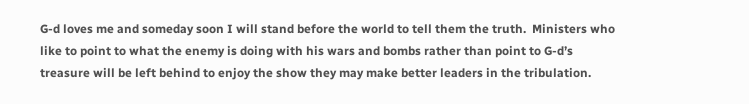G-d loves me and someday soon I will stand before the world to tell them the truth.  Ministers who like to point to what the enemy is doing with his wars and bombs rather than point to G-d’s treasure will be left behind to enjoy the show they may make better leaders in the tribulation.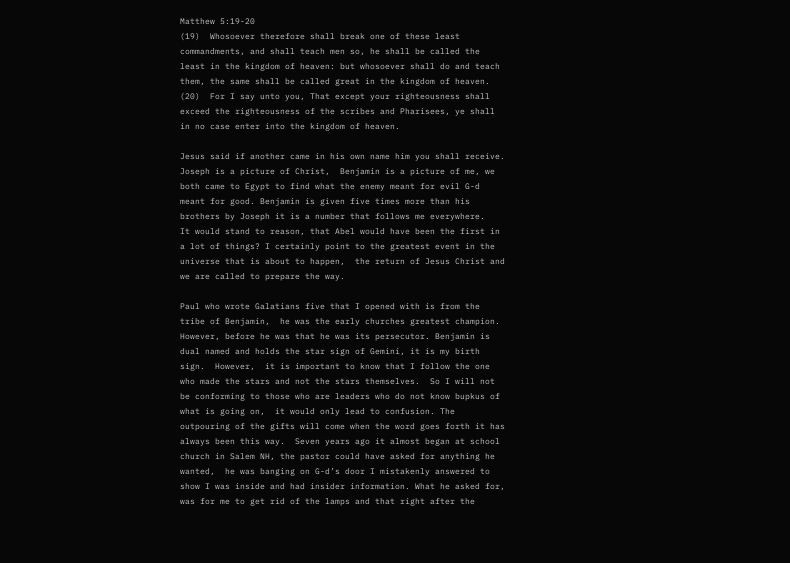Matthew 5:19-20
(19)  Whosoever therefore shall break one of these least commandments, and shall teach men so, he shall be called the least in the kingdom of heaven: but whosoever shall do and teach them, the same shall be called great in the kingdom of heaven.
(20)  For I say unto you, That except your righteousness shall exceed the righteousness of the scribes and Pharisees, ye shall in no case enter into the kingdom of heaven.

Jesus said if another came in his own name him you shall receive.  Joseph is a picture of Christ,  Benjamin is a picture of me, we both came to Egypt to find what the enemy meant for evil G-d meant for good. Benjamin is given five times more than his brothers by Joseph it is a number that follows me everywhere.   It would stand to reason, that Abel would have been the first in a lot of things? I certainly point to the greatest event in the universe that is about to happen,  the return of Jesus Christ and we are called to prepare the way.

Paul who wrote Galatians five that I opened with is from the tribe of Benjamin,  he was the early churches greatest champion. However, before he was that he was its persecutor. Benjamin is dual named and holds the star sign of Gemini, it is my birth sign.  However,  it is important to know that I follow the one who made the stars and not the stars themselves.  So I will not be conforming to those who are leaders who do not know bupkus of what is going on,  it would only lead to confusion. The outpouring of the gifts will come when the word goes forth it has always been this way.  Seven years ago it almost began at school church in Salem NH, the pastor could have asked for anything he wanted,  he was banging on G-d’s door I mistakenly answered to show I was inside and had insider information. What he asked for, was for me to get rid of the lamps and that right after the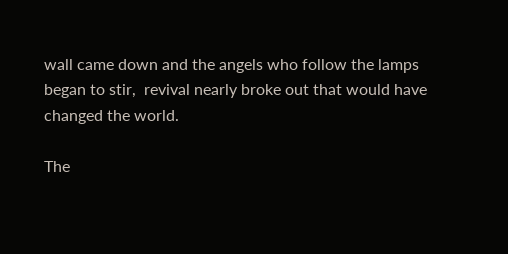wall came down and the angels who follow the lamps began to stir,  revival nearly broke out that would have changed the world.

The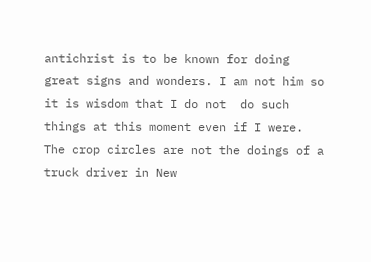antichrist is to be known for doing great signs and wonders. I am not him so it is wisdom that I do not  do such things at this moment even if I were. The crop circles are not the doings of a truck driver in New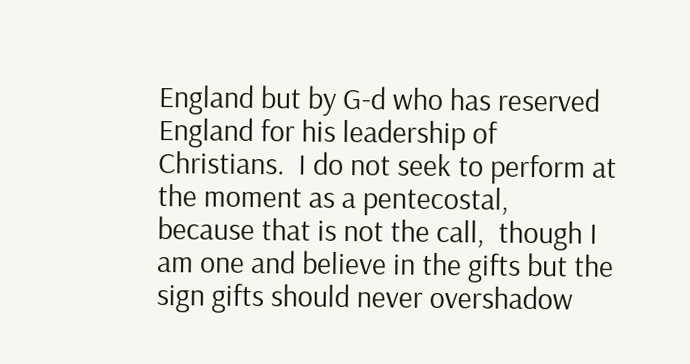England but by G-d who has reserved England for his leadership of Christians.  I do not seek to perform at the moment as a pentecostal,  because that is not the call,  though I am one and believe in the gifts but the sign gifts should never overshadow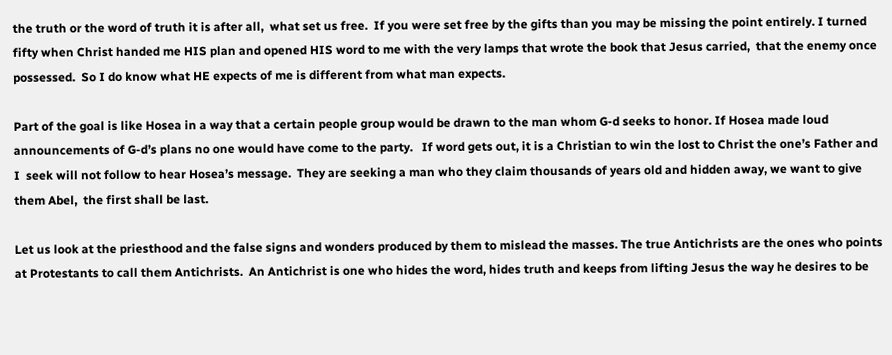the truth or the word of truth it is after all,  what set us free.  If you were set free by the gifts than you may be missing the point entirely. I turned fifty when Christ handed me HIS plan and opened HIS word to me with the very lamps that wrote the book that Jesus carried,  that the enemy once possessed.  So I do know what HE expects of me is different from what man expects.

Part of the goal is like Hosea in a way that a certain people group would be drawn to the man whom G-d seeks to honor. If Hosea made loud announcements of G-d’s plans no one would have come to the party.   If word gets out, it is a Christian to win the lost to Christ the one’s Father and I  seek will not follow to hear Hosea’s message.  They are seeking a man who they claim thousands of years old and hidden away, we want to give them Abel,  the first shall be last.

Let us look at the priesthood and the false signs and wonders produced by them to mislead the masses. The true Antichrists are the ones who points at Protestants to call them Antichrists.  An Antichrist is one who hides the word, hides truth and keeps from lifting Jesus the way he desires to be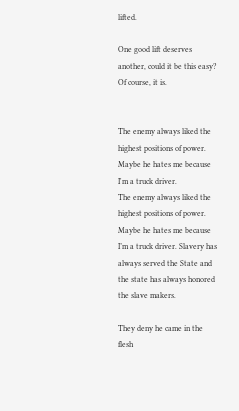lifted.

One good lift deserves another, could it be this easy? Of course, it is.


The enemy always liked the highest positions of power. Maybe he hates me because I'm a truck driver.
The enemy always liked the highest positions of power. Maybe he hates me because I’m a truck driver. Slavery has always served the State and the state has always honored the slave makers.

They deny he came in the flesh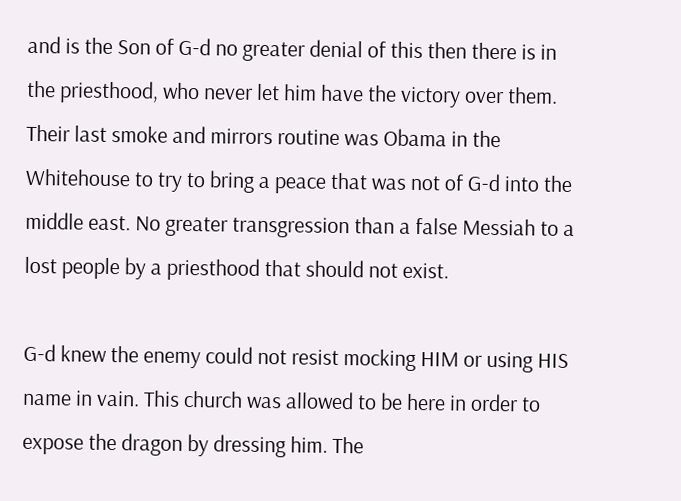and is the Son of G-d no greater denial of this then there is in the priesthood, who never let him have the victory over them. Their last smoke and mirrors routine was Obama in the Whitehouse to try to bring a peace that was not of G-d into the middle east. No greater transgression than a false Messiah to a lost people by a priesthood that should not exist.

G-d knew the enemy could not resist mocking HIM or using HIS name in vain. This church was allowed to be here in order to expose the dragon by dressing him. The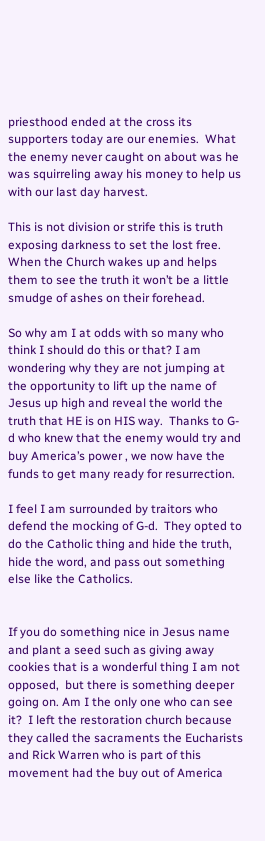priesthood ended at the cross its supporters today are our enemies.  What the enemy never caught on about was he was squirreling away his money to help us with our last day harvest.

This is not division or strife this is truth exposing darkness to set the lost free. When the Church wakes up and helps them to see the truth it won’t be a little smudge of ashes on their forehead.

So why am I at odds with so many who think I should do this or that? I am wondering why they are not jumping at the opportunity to lift up the name of Jesus up high and reveal the world the truth that HE is on HIS way.  Thanks to G-d who knew that the enemy would try and buy America’s power , we now have the funds to get many ready for resurrection.

I feel I am surrounded by traitors who defend the mocking of G-d.  They opted to do the Catholic thing and hide the truth, hide the word, and pass out something else like the Catholics.


If you do something nice in Jesus name and plant a seed such as giving away cookies that is a wonderful thing I am not opposed,  but there is something deeper going on. Am I the only one who can see it?  I left the restoration church because they called the sacraments the Eucharists and Rick Warren who is part of this movement had the buy out of America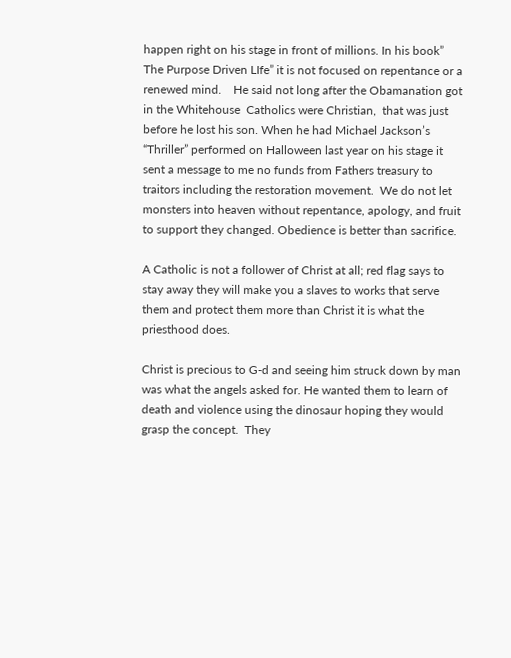happen right on his stage in front of millions. In his book” The Purpose Driven LIfe” it is not focused on repentance or a renewed mind.    He said not long after the Obamanation got in the Whitehouse  Catholics were Christian,  that was just before he lost his son. When he had Michael Jackson’s “Thriller” performed on Halloween last year on his stage it sent a message to me no funds from Fathers treasury to traitors including the restoration movement.  We do not let monsters into heaven without repentance, apology, and fruit to support they changed. Obedience is better than sacrifice.

A Catholic is not a follower of Christ at all; red flag says to stay away they will make you a slaves to works that serve them and protect them more than Christ it is what the priesthood does.

Christ is precious to G-d and seeing him struck down by man was what the angels asked for. He wanted them to learn of death and violence using the dinosaur hoping they would grasp the concept.  They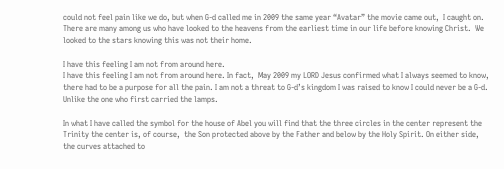could not feel pain like we do, but when G-d called me in 2009 the same year “Avatar” the movie came out,  I caught on.  There are many among us who have looked to the heavens from the earliest time in our life before knowing Christ.  We looked to the stars knowing this was not their home.

I have this feeling I am not from around here.
I have this feeling I am not from around here. In fact,  May 2009 my LORD Jesus confirmed what I always seemed to know,  there had to be a purpose for all the pain. I am not a threat to G-d’s kingdom I was raised to know I could never be a G-d.  Unlike the one who first carried the lamps.

In what I have called the symbol for the house of Abel you will find that the three circles in the center represent the Trinity the center is, of course,  the Son protected above by the Father and below by the Holy Spirit. On either side,  the curves attached to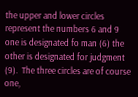the upper and lower circles represent the numbers 6 and 9 one is designated fo man (6) the other is designated for judgment (9).  The three circles are of course one,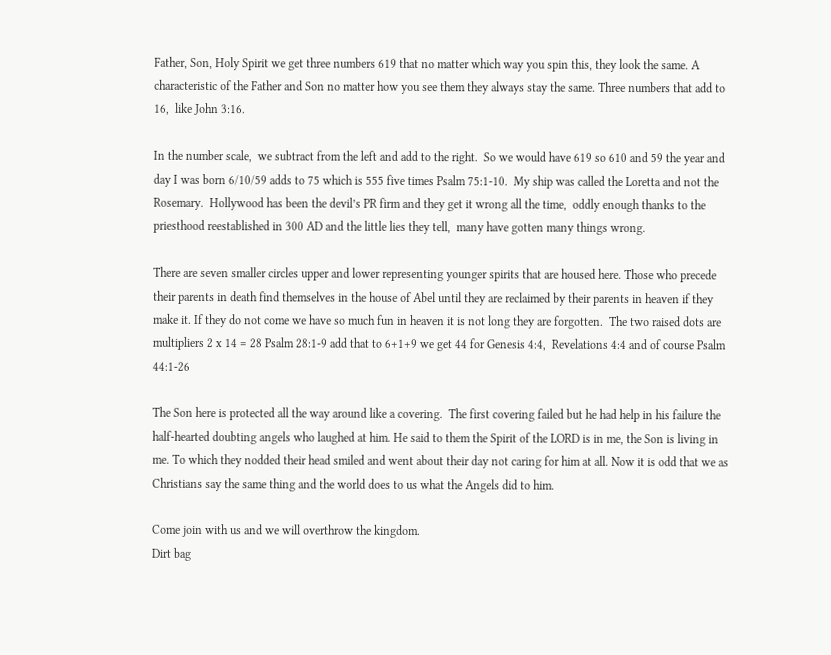Father, Son, Holy Spirit we get three numbers 619 that no matter which way you spin this, they look the same. A characteristic of the Father and Son no matter how you see them they always stay the same. Three numbers that add to 16,  like John 3:16.

In the number scale,  we subtract from the left and add to the right.  So we would have 619 so 610 and 59 the year and day I was born 6/10/59 adds to 75 which is 555 five times Psalm 75:1-10.  My ship was called the Loretta and not the Rosemary.  Hollywood has been the devil’s PR firm and they get it wrong all the time,  oddly enough thanks to the priesthood reestablished in 300 AD and the little lies they tell,  many have gotten many things wrong.

There are seven smaller circles upper and lower representing younger spirits that are housed here. Those who precede their parents in death find themselves in the house of Abel until they are reclaimed by their parents in heaven if they make it. If they do not come we have so much fun in heaven it is not long they are forgotten.  The two raised dots are multipliers 2 x 14 = 28 Psalm 28:1-9 add that to 6+1+9 we get 44 for Genesis 4:4,  Revelations 4:4 and of course Psalm 44:1-26

The Son here is protected all the way around like a covering.  The first covering failed but he had help in his failure the half-hearted doubting angels who laughed at him. He said to them the Spirit of the LORD is in me, the Son is living in me. To which they nodded their head smiled and went about their day not caring for him at all. Now it is odd that we as Christians say the same thing and the world does to us what the Angels did to him.

Come join with us and we will overthrow the kingdom.
Dirt bag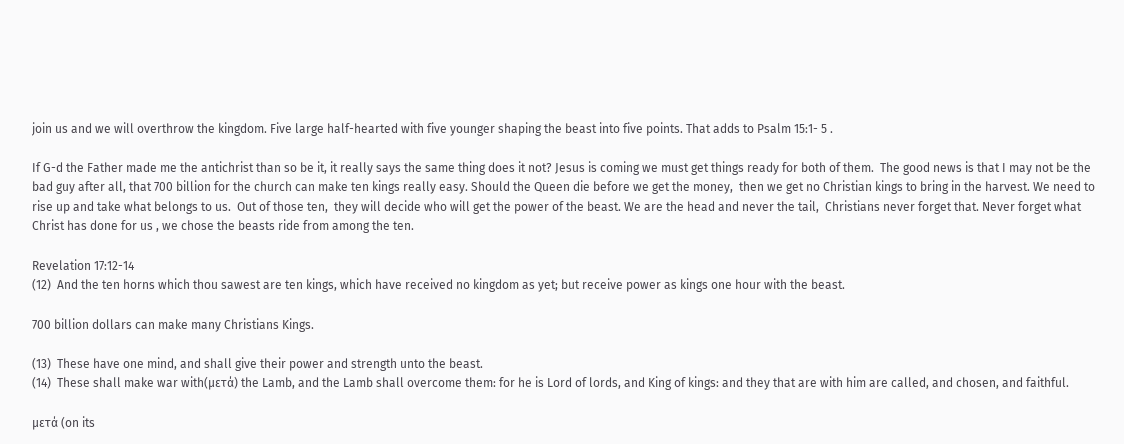join us and we will overthrow the kingdom. Five large half-hearted with five younger shaping the beast into five points. That adds to Psalm 15:1- 5 .

If G-d the Father made me the antichrist than so be it, it really says the same thing does it not? Jesus is coming we must get things ready for both of them.  The good news is that I may not be the bad guy after all, that 700 billion for the church can make ten kings really easy. Should the Queen die before we get the money,  then we get no Christian kings to bring in the harvest. We need to rise up and take what belongs to us.  Out of those ten,  they will decide who will get the power of the beast. We are the head and never the tail,  Christians never forget that. Never forget what Christ has done for us , we chose the beasts ride from among the ten.

Revelation 17:12-14
(12)  And the ten horns which thou sawest are ten kings, which have received no kingdom as yet; but receive power as kings one hour with the beast.

700 billion dollars can make many Christians Kings.

(13)  These have one mind, and shall give their power and strength unto the beast.
(14)  These shall make war with(μετά) the Lamb, and the Lamb shall overcome them: for he is Lord of lords, and King of kings: and they that are with him are called, and chosen, and faithful.

μετά (on its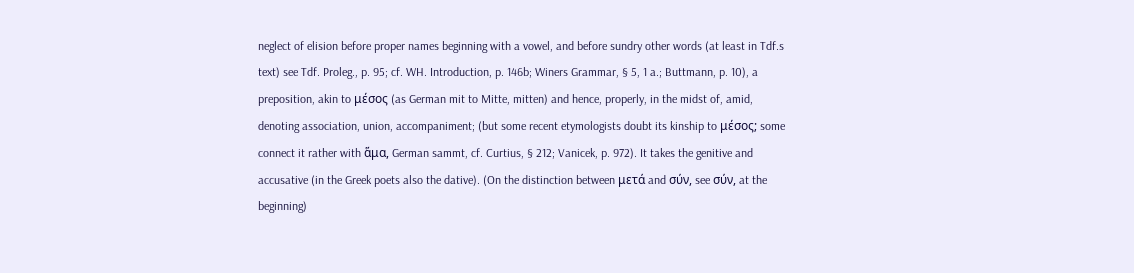neglect of elision before proper names beginning with a vowel, and before sundry other words (at least in Tdf.s text) see Tdf. Proleg., p. 95; cf. WH. Introduction, p. 146b; Winers Grammar, § 5, 1 a.; Buttmann, p. 10), a preposition, akin to μέσος (as German mit to Mitte, mitten) and hence, properly, in the midst of, amid, denoting association, union, accompaniment; (but some recent etymologists doubt its kinship to μέσος; some connect it rather with ἅμα, German sammt, cf. Curtius, § 212; Vanicek, p. 972). It takes the genitive and accusative (in the Greek poets also the dative). (On the distinction between μετά and σύν, see σύν, at the beginning)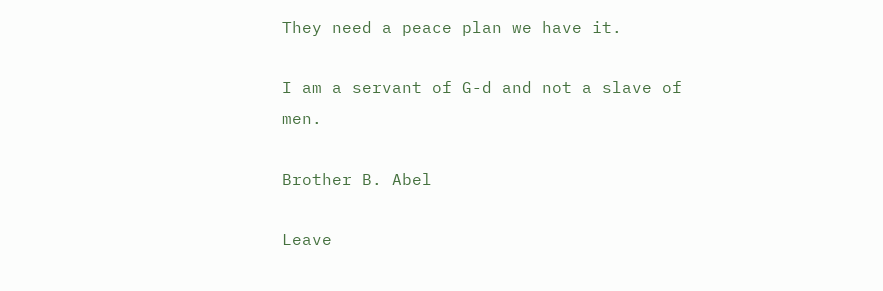They need a peace plan we have it.

I am a servant of G-d and not a slave of men.

Brother B. Abel

Leave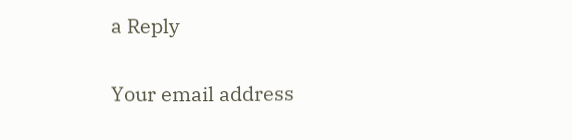a Reply

Your email address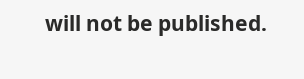will not be published.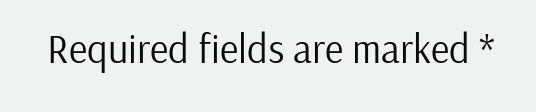Required fields are marked *